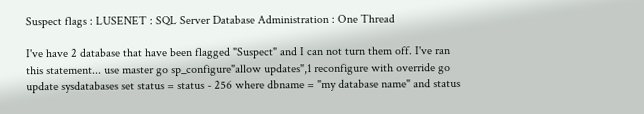Suspect flags : LUSENET : SQL Server Database Administration : One Thread

I've have 2 database that have been flagged "Suspect" and I can not turn them off. I've ran this statement... use master go sp_configure"allow updates",1 reconfigure with override go update sysdatabases set status = status - 256 where dbname = "my database name" and status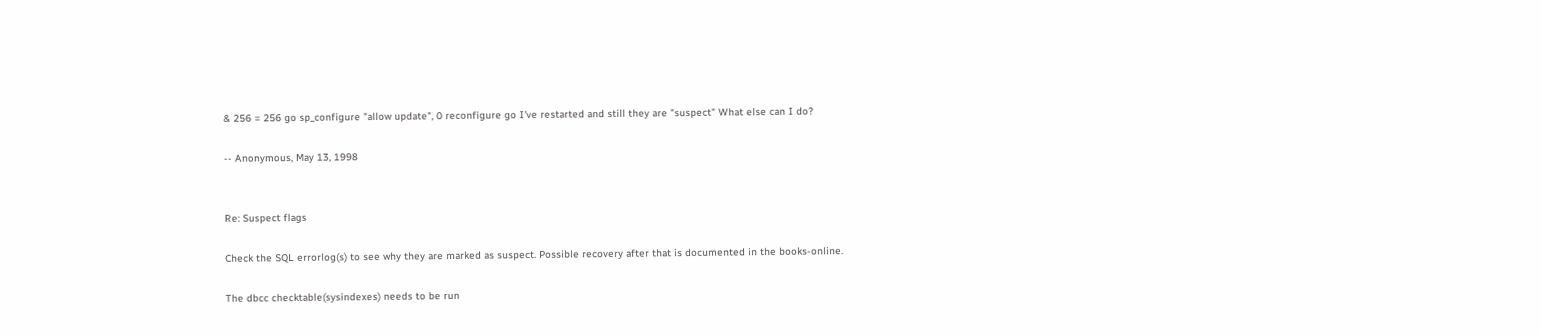& 256 = 256 go sp_configure "allow update", 0 reconfigure go I've restarted and still they are "suspect" What else can I do?

-- Anonymous, May 13, 1998


Re: Suspect flags

Check the SQL errorlog(s) to see why they are marked as suspect. Possible recovery after that is documented in the books-online.

The dbcc checktable(sysindexes) needs to be run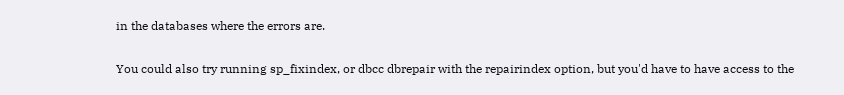in the databases where the errors are.

You could also try running sp_fixindex, or dbcc dbrepair with the repairindex option, but you'd have to have access to the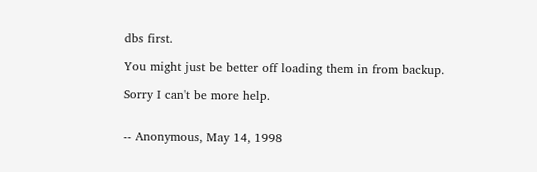dbs first.

You might just be better off loading them in from backup.

Sorry I can't be more help.


-- Anonymous, May 14, 1998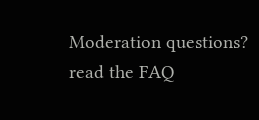Moderation questions? read the FAQ